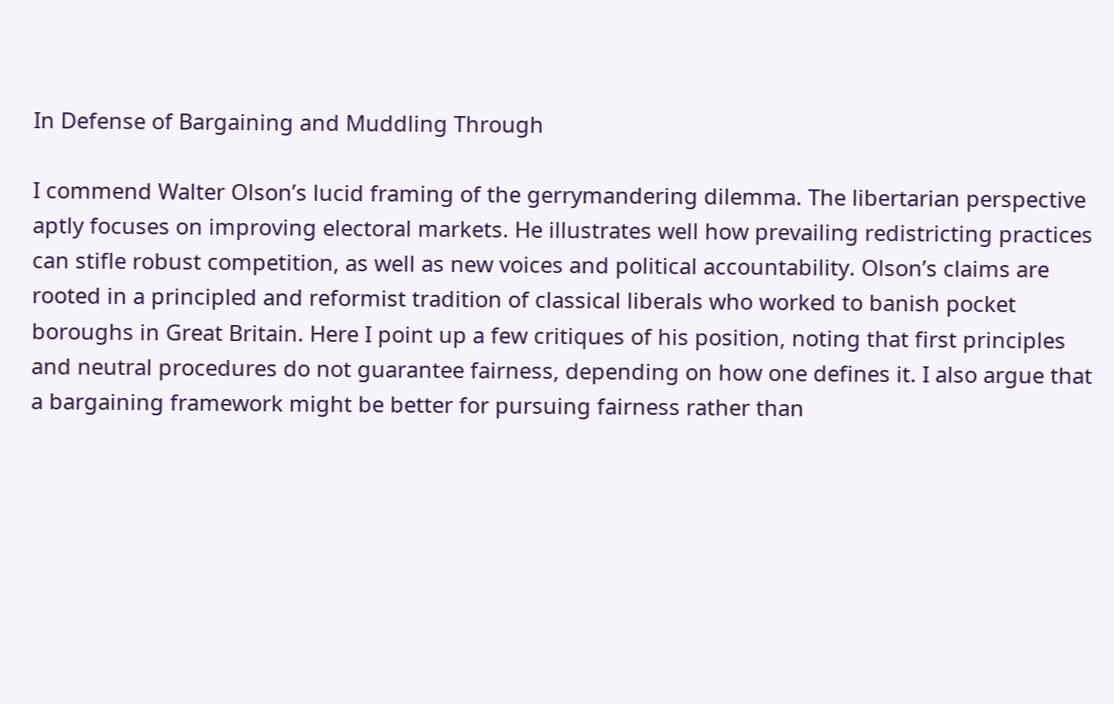In Defense of Bargaining and Muddling Through

I commend Walter Olson’s lucid framing of the gerrymandering dilemma. The libertarian perspective aptly focuses on improving electoral markets. He illustrates well how prevailing redistricting practices can stifle robust competition, as well as new voices and political accountability. Olson’s claims are rooted in a principled and reformist tradition of classical liberals who worked to banish pocket boroughs in Great Britain. Here I point up a few critiques of his position, noting that first principles and neutral procedures do not guarantee fairness, depending on how one defines it. I also argue that a bargaining framework might be better for pursuing fairness rather than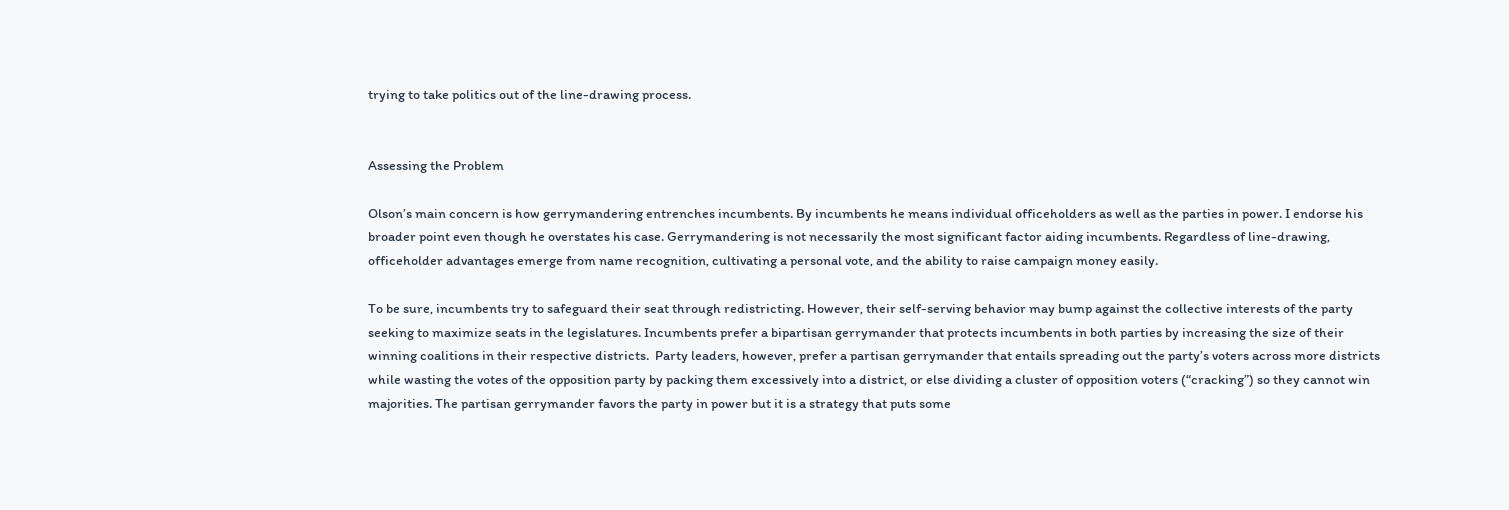trying to take politics out of the line-drawing process.


Assessing the Problem

Olson’s main concern is how gerrymandering entrenches incumbents. By incumbents he means individual officeholders as well as the parties in power. I endorse his broader point even though he overstates his case. Gerrymandering is not necessarily the most significant factor aiding incumbents. Regardless of line-drawing, officeholder advantages emerge from name recognition, cultivating a personal vote, and the ability to raise campaign money easily.

To be sure, incumbents try to safeguard their seat through redistricting. However, their self-serving behavior may bump against the collective interests of the party seeking to maximize seats in the legislatures. Incumbents prefer a bipartisan gerrymander that protects incumbents in both parties by increasing the size of their winning coalitions in their respective districts.  Party leaders, however, prefer a partisan gerrymander that entails spreading out the party’s voters across more districts while wasting the votes of the opposition party by packing them excessively into a district, or else dividing a cluster of opposition voters (“cracking”) so they cannot win majorities. The partisan gerrymander favors the party in power but it is a strategy that puts some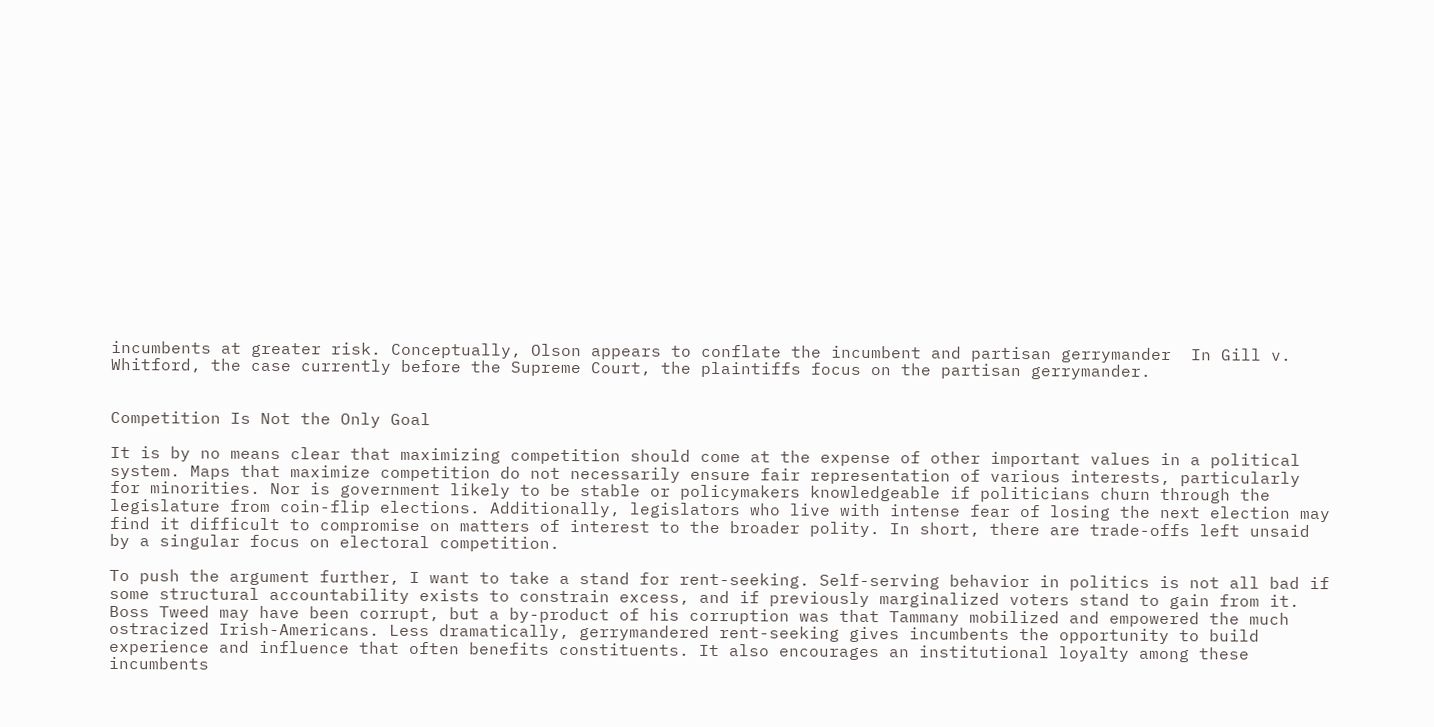incumbents at greater risk. Conceptually, Olson appears to conflate the incumbent and partisan gerrymander  In Gill v. Whitford, the case currently before the Supreme Court, the plaintiffs focus on the partisan gerrymander.


Competition Is Not the Only Goal

It is by no means clear that maximizing competition should come at the expense of other important values in a political system. Maps that maximize competition do not necessarily ensure fair representation of various interests, particularly for minorities. Nor is government likely to be stable or policymakers knowledgeable if politicians churn through the legislature from coin-flip elections. Additionally, legislators who live with intense fear of losing the next election may find it difficult to compromise on matters of interest to the broader polity. In short, there are trade-offs left unsaid by a singular focus on electoral competition.

To push the argument further, I want to take a stand for rent-seeking. Self-serving behavior in politics is not all bad if some structural accountability exists to constrain excess, and if previously marginalized voters stand to gain from it. Boss Tweed may have been corrupt, but a by-product of his corruption was that Tammany mobilized and empowered the much ostracized Irish-Americans. Less dramatically, gerrymandered rent-seeking gives incumbents the opportunity to build experience and influence that often benefits constituents. It also encourages an institutional loyalty among these incumbents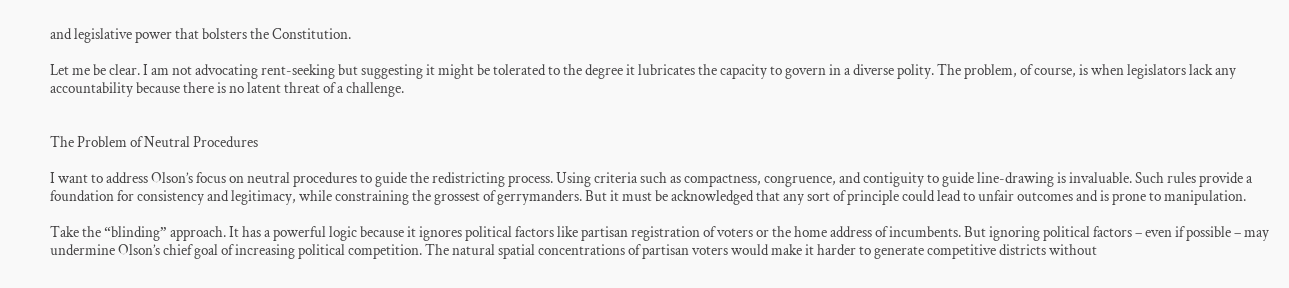and legislative power that bolsters the Constitution.

Let me be clear. I am not advocating rent-seeking but suggesting it might be tolerated to the degree it lubricates the capacity to govern in a diverse polity. The problem, of course, is when legislators lack any accountability because there is no latent threat of a challenge.


The Problem of Neutral Procedures

I want to address Olson’s focus on neutral procedures to guide the redistricting process. Using criteria such as compactness, congruence, and contiguity to guide line-drawing is invaluable. Such rules provide a foundation for consistency and legitimacy, while constraining the grossest of gerrymanders. But it must be acknowledged that any sort of principle could lead to unfair outcomes and is prone to manipulation.

Take the “blinding” approach. It has a powerful logic because it ignores political factors like partisan registration of voters or the home address of incumbents. But ignoring political factors – even if possible – may undermine Olson’s chief goal of increasing political competition. The natural spatial concentrations of partisan voters would make it harder to generate competitive districts without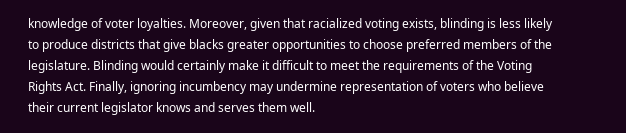knowledge of voter loyalties. Moreover, given that racialized voting exists, blinding is less likely to produce districts that give blacks greater opportunities to choose preferred members of the legislature. Blinding would certainly make it difficult to meet the requirements of the Voting Rights Act. Finally, ignoring incumbency may undermine representation of voters who believe their current legislator knows and serves them well.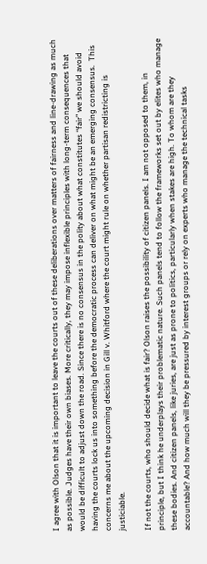I agree with Olson that it is important to leave the courts out of these deliberations over matters of fairness and line-drawing as much as possible. Judges have their own biases. More critically, they may impose inflexible principles with long-term consequences that would be difficult to adjust down the road. Since there is no consensus in the polity about what constitutes “fair” we should avoid having the courts lock us into something before the democratic process can deliver on what might be an emerging consensus.  This concerns me about the upcoming decision in Gill v. Whitford where the court might rule on whether partisan redistricting is justiciable.

If not the courts, who should decide what is fair? Olson raises the possibility of citizen panels. I am not opposed to them, in principle, but I think he underplays their problematic nature. Such panels tend to follow the frameworks set out by elites who manage these bodies. And citizen panels, like juries, are just as prone to politics, particularly when stakes are high. To whom are they accountable? And how much will they be pressured by interest groups or rely on experts who manage the technical tasks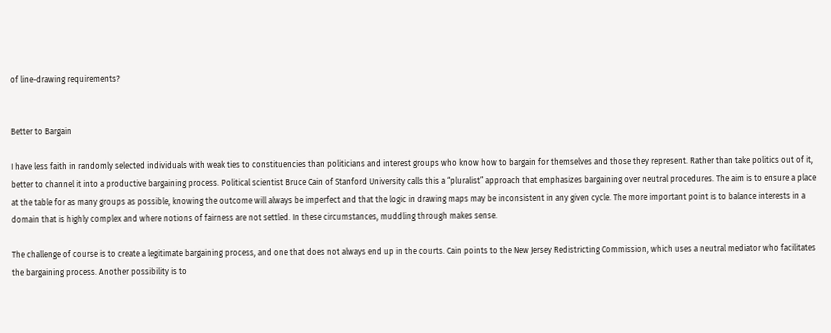of line-drawing requirements?


Better to Bargain

I have less faith in randomly selected individuals with weak ties to constituencies than politicians and interest groups who know how to bargain for themselves and those they represent. Rather than take politics out of it, better to channel it into a productive bargaining process. Political scientist Bruce Cain of Stanford University calls this a “pluralist” approach that emphasizes bargaining over neutral procedures. The aim is to ensure a place at the table for as many groups as possible, knowing the outcome will always be imperfect and that the logic in drawing maps may be inconsistent in any given cycle. The more important point is to balance interests in a domain that is highly complex and where notions of fairness are not settled. In these circumstances, muddling through makes sense.

The challenge of course is to create a legitimate bargaining process, and one that does not always end up in the courts. Cain points to the New Jersey Redistricting Commission, which uses a neutral mediator who facilitates the bargaining process. Another possibility is to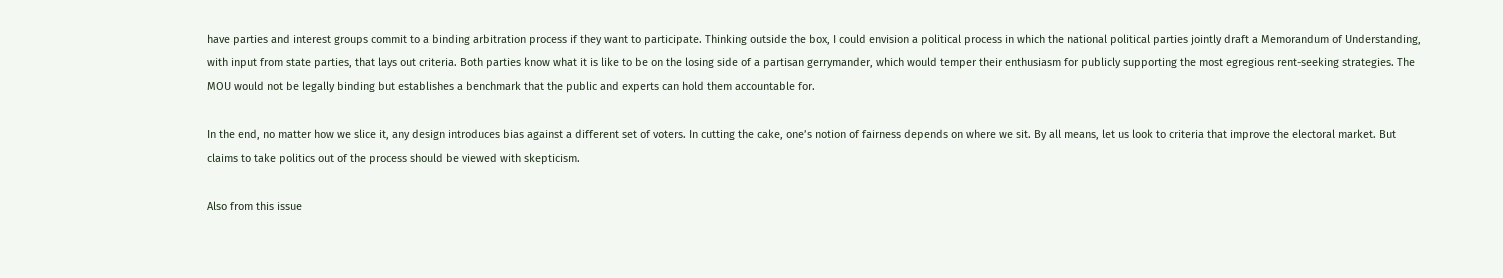have parties and interest groups commit to a binding arbitration process if they want to participate. Thinking outside the box, I could envision a political process in which the national political parties jointly draft a Memorandum of Understanding, with input from state parties, that lays out criteria. Both parties know what it is like to be on the losing side of a partisan gerrymander, which would temper their enthusiasm for publicly supporting the most egregious rent-seeking strategies. The MOU would not be legally binding but establishes a benchmark that the public and experts can hold them accountable for.

In the end, no matter how we slice it, any design introduces bias against a different set of voters. In cutting the cake, one’s notion of fairness depends on where we sit. By all means, let us look to criteria that improve the electoral market. But claims to take politics out of the process should be viewed with skepticism.

Also from this issue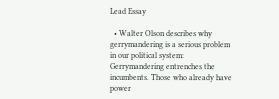Lead Essay

  • Walter Olson describes why gerrymandering is a serious problem in our political system: Gerrymandering entrenches the incumbents. Those who already have power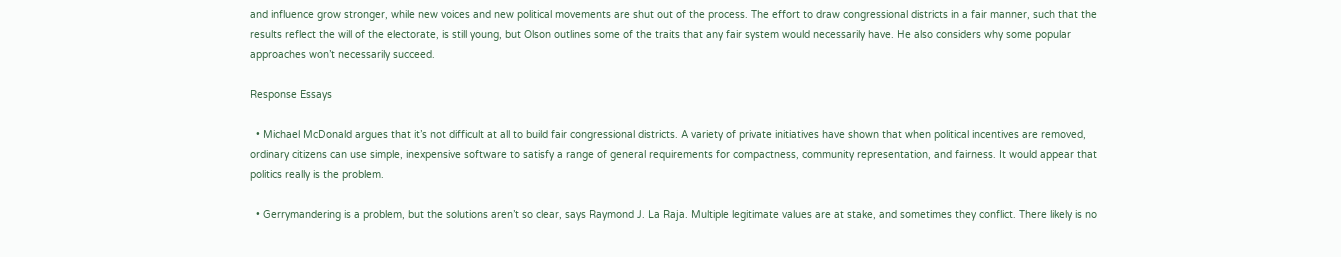and influence grow stronger, while new voices and new political movements are shut out of the process. The effort to draw congressional districts in a fair manner, such that the results reflect the will of the electorate, is still young, but Olson outlines some of the traits that any fair system would necessarily have. He also considers why some popular approaches won’t necessarily succeed.

Response Essays

  • Michael McDonald argues that it’s not difficult at all to build fair congressional districts. A variety of private initiatives have shown that when political incentives are removed, ordinary citizens can use simple, inexpensive software to satisfy a range of general requirements for compactness, community representation, and fairness. It would appear that politics really is the problem.

  • Gerrymandering is a problem, but the solutions aren’t so clear, says Raymond J. La Raja. Multiple legitimate values are at stake, and sometimes they conflict. There likely is no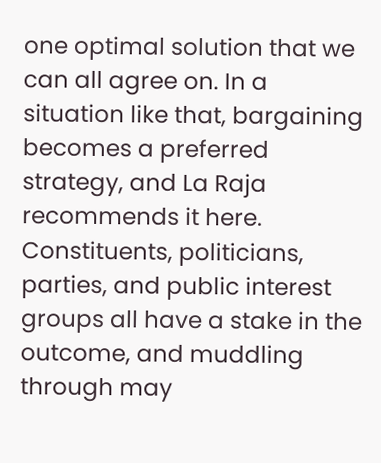one optimal solution that we can all agree on. In a situation like that, bargaining becomes a preferred strategy, and La Raja recommends it here. Constituents, politicians, parties, and public interest groups all have a stake in the outcome, and muddling through may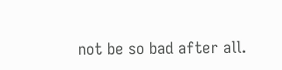not be so bad after all.